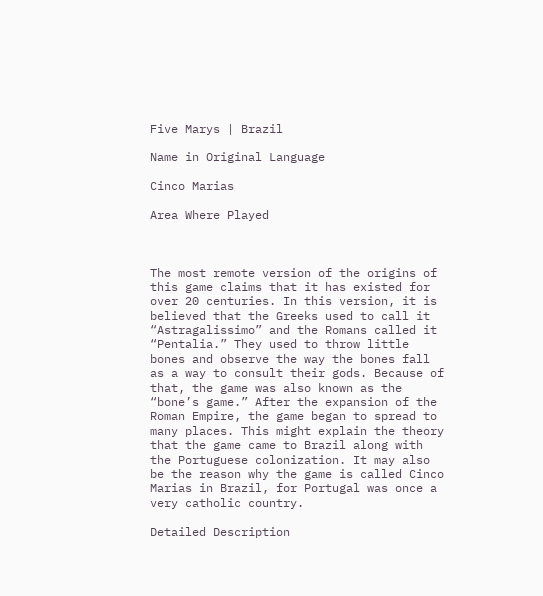Five Marys | Brazil

Name in Original Language

Cinco Marias

Area Where Played



The most remote version of the origins of this game claims that it has existed for over 20 centuries. In this version, it is believed that the Greeks used to call it “Astragalissimo” and the Romans called it “Pentalia.” They used to throw little bones and observe the way the bones fall as a way to consult their gods. Because of that, the game was also known as the “bone’s game.” After the expansion of the Roman Empire, the game began to spread to many places. This might explain the theory that the game came to Brazil along with the Portuguese colonization. It may also be the reason why the game is called Cinco Marias in Brazil, for Portugal was once a very catholic country.

Detailed Description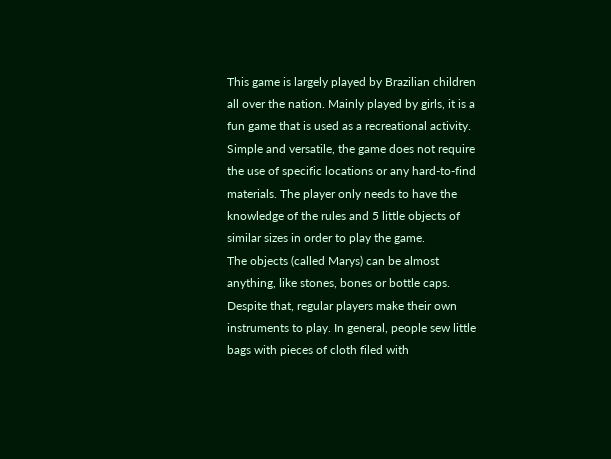This game is largely played by Brazilian children all over the nation. Mainly played by girls, it is a fun game that is used as a recreational activity.
Simple and versatile, the game does not require the use of specific locations or any hard-to-find materials. The player only needs to have the knowledge of the rules and 5 little objects of similar sizes in order to play the game.
The objects (called Marys) can be almost anything, like stones, bones or bottle caps. Despite that, regular players make their own instruments to play. In general, people sew little bags with pieces of cloth filed with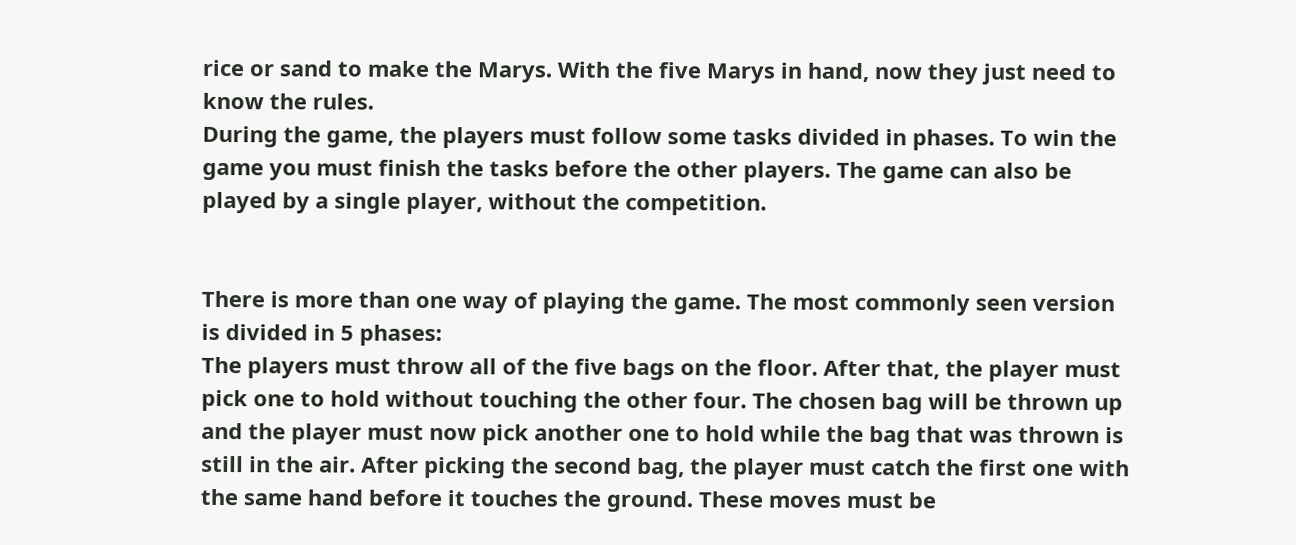rice or sand to make the Marys. With the five Marys in hand, now they just need to know the rules.
During the game, the players must follow some tasks divided in phases. To win the game you must finish the tasks before the other players. The game can also be played by a single player, without the competition.


There is more than one way of playing the game. The most commonly seen version is divided in 5 phases:
The players must throw all of the five bags on the floor. After that, the player must pick one to hold without touching the other four. The chosen bag will be thrown up and the player must now pick another one to hold while the bag that was thrown is still in the air. After picking the second bag, the player must catch the first one with the same hand before it touches the ground. These moves must be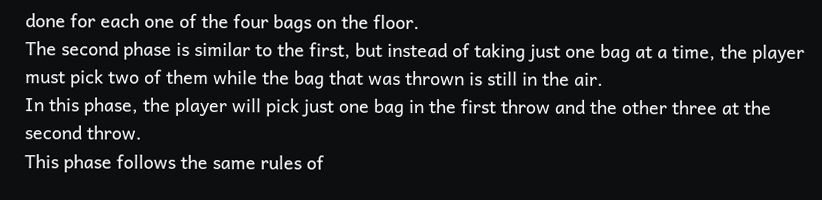done for each one of the four bags on the floor.
The second phase is similar to the first, but instead of taking just one bag at a time, the player must pick two of them while the bag that was thrown is still in the air.
In this phase, the player will pick just one bag in the first throw and the other three at the second throw.
This phase follows the same rules of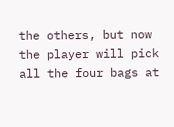the others, but now the player will pick all the four bags at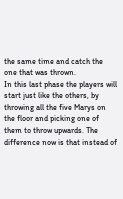the same time and catch the one that was thrown.
In this last phase the players will start just like the others, by throwing all the five Marys on the floor and picking one of them to throw upwards. The difference now is that instead of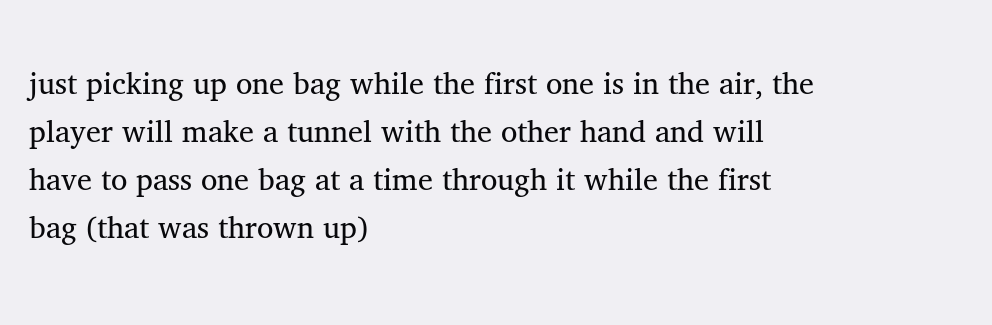just picking up one bag while the first one is in the air, the player will make a tunnel with the other hand and will have to pass one bag at a time through it while the first bag (that was thrown up)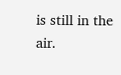is still in the air.